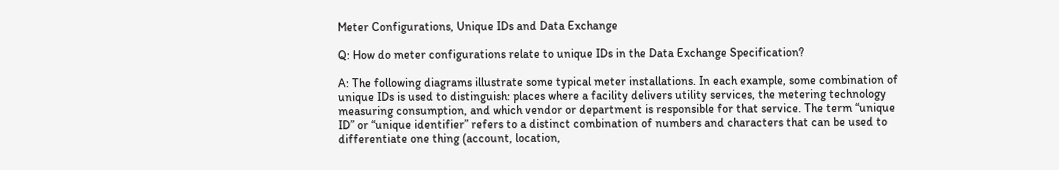Meter Configurations, Unique IDs and Data Exchange

Q: How do meter configurations relate to unique IDs in the Data Exchange Specification?

A: The following diagrams illustrate some typical meter installations. In each example, some combination of unique IDs is used to distinguish: places where a facility delivers utility services, the metering technology measuring consumption, and which vendor or department is responsible for that service. The term “unique ID” or “unique identifier” refers to a distinct combination of numbers and characters that can be used to differentiate one thing (account, location,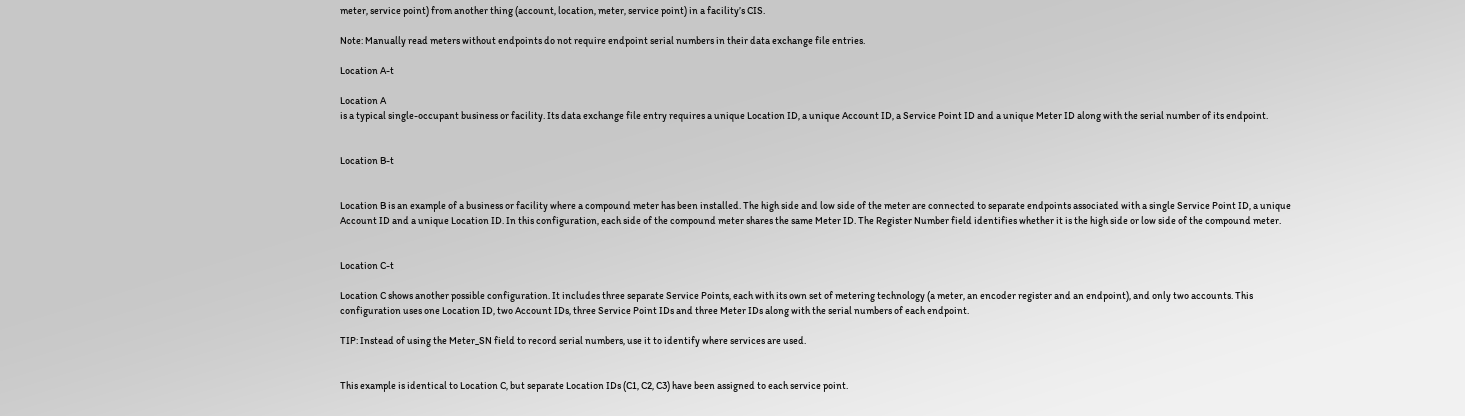meter, service point) from another thing (account, location, meter, service point) in a facility’s CIS.

Note: Manually read meters without endpoints do not require endpoint serial numbers in their data exchange file entries.

Location A-t

Location A
is a typical single-occupant business or facility. Its data exchange file entry requires a unique Location ID, a unique Account ID, a Service Point ID and a unique Meter ID along with the serial number of its endpoint.


Location B-t


Location B is an example of a business or facility where a compound meter has been installed. The high side and low side of the meter are connected to separate endpoints associated with a single Service Point ID, a unique Account ID and a unique Location ID. In this configuration, each side of the compound meter shares the same Meter ID. The Register Number field identifies whether it is the high side or low side of the compound meter.


Location C-t

Location C shows another possible configuration. It includes three separate Service Points, each with its own set of metering technology (a meter, an encoder register and an endpoint), and only two accounts. This configuration uses one Location ID, two Account IDs, three Service Point IDs and three Meter IDs along with the serial numbers of each endpoint.

TIP: Instead of using the Meter_SN field to record serial numbers, use it to identify where services are used.


This example is identical to Location C, but separate Location IDs (C1, C2, C3) have been assigned to each service point.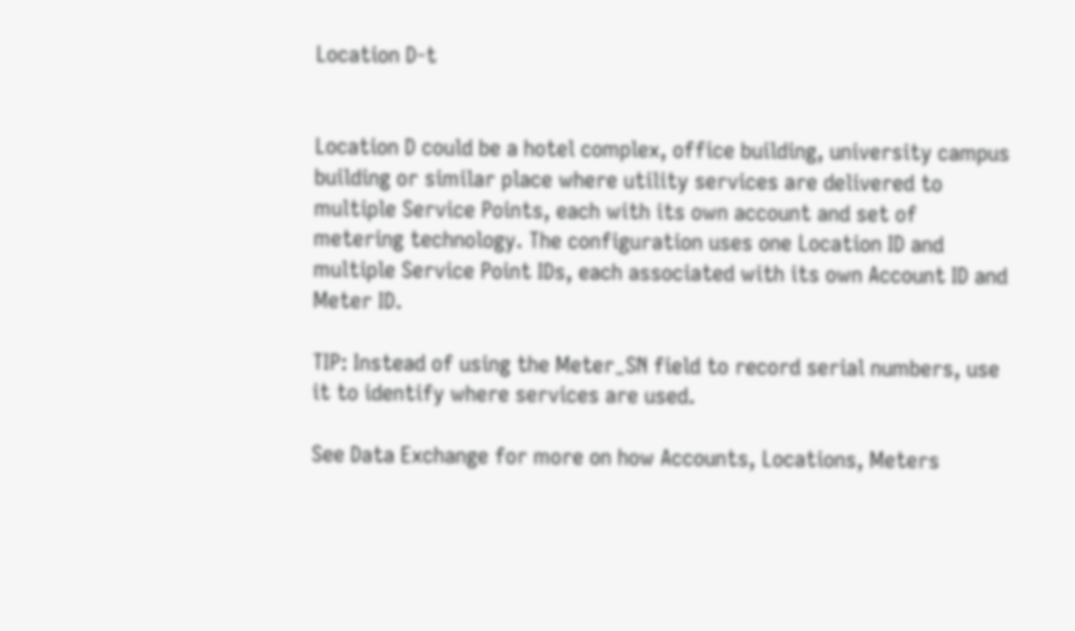Location D-t


Location D could be a hotel complex, office building, university campus building or similar place where utility services are delivered to multiple Service Points, each with its own account and set of metering technology. The configuration uses one Location ID and multiple Service Point IDs, each associated with its own Account ID and Meter ID.

TIP: Instead of using the Meter_SN field to record serial numbers, use it to identify where services are used.

See Data Exchange for more on how Accounts, Locations, Meters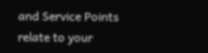and Service Points relate to your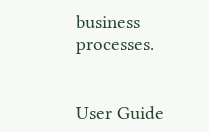business processes.


User Guide